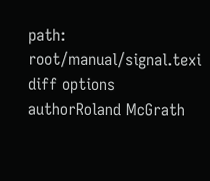path: root/manual/signal.texi
diff options
authorRoland McGrath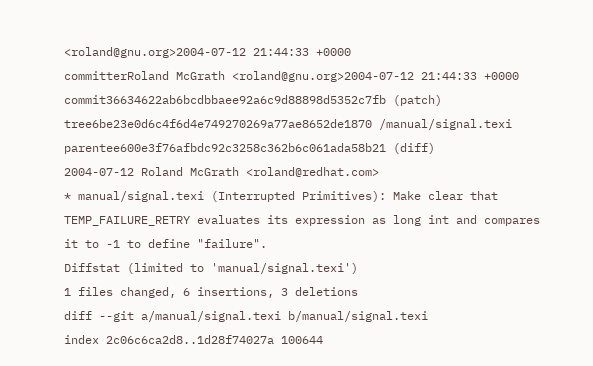<roland@gnu.org>2004-07-12 21:44:33 +0000
committerRoland McGrath <roland@gnu.org>2004-07-12 21:44:33 +0000
commit36634622ab6bcdbbaee92a6c9d88898d5352c7fb (patch)
tree6be23e0d6c4f6d4e749270269a77ae8652de1870 /manual/signal.texi
parentee600e3f76afbdc92c3258c362b6c061ada58b21 (diff)
2004-07-12 Roland McGrath <roland@redhat.com>
* manual/signal.texi (Interrupted Primitives): Make clear that TEMP_FAILURE_RETRY evaluates its expression as long int and compares it to -1 to define "failure".
Diffstat (limited to 'manual/signal.texi')
1 files changed, 6 insertions, 3 deletions
diff --git a/manual/signal.texi b/manual/signal.texi
index 2c06c6ca2d8..1d28f74027a 100644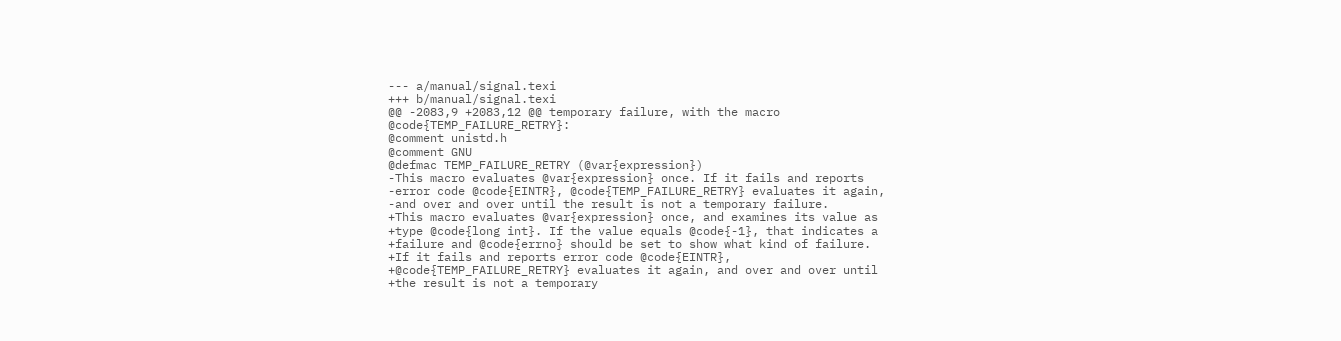--- a/manual/signal.texi
+++ b/manual/signal.texi
@@ -2083,9 +2083,12 @@ temporary failure, with the macro @code{TEMP_FAILURE_RETRY}:
@comment unistd.h
@comment GNU
@defmac TEMP_FAILURE_RETRY (@var{expression})
-This macro evaluates @var{expression} once. If it fails and reports
-error code @code{EINTR}, @code{TEMP_FAILURE_RETRY} evaluates it again,
-and over and over until the result is not a temporary failure.
+This macro evaluates @var{expression} once, and examines its value as
+type @code{long int}. If the value equals @code{-1}, that indicates a
+failure and @code{errno} should be set to show what kind of failure.
+If it fails and reports error code @code{EINTR},
+@code{TEMP_FAILURE_RETRY} evaluates it again, and over and over until
+the result is not a temporary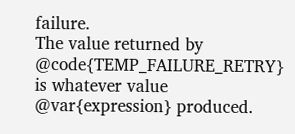failure.
The value returned by @code{TEMP_FAILURE_RETRY} is whatever value
@var{expression} produced.